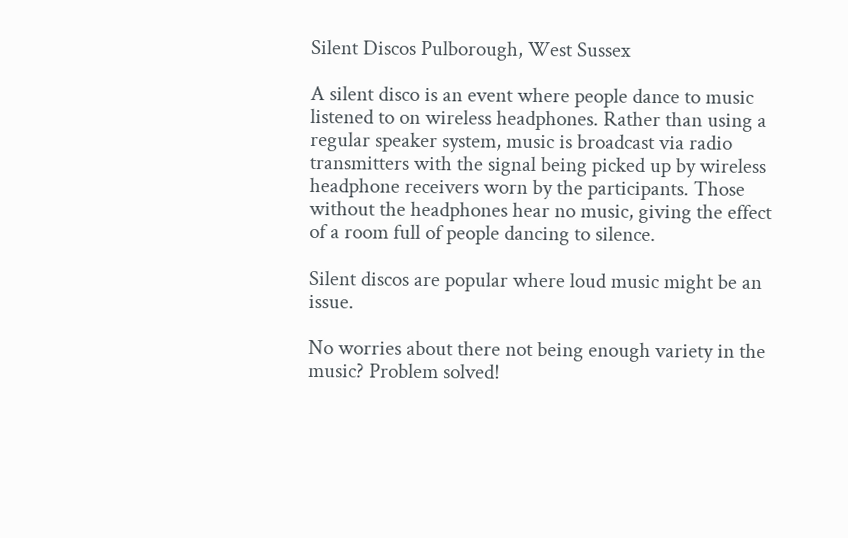Silent Discos Pulborough, West Sussex

A silent disco is an event where people dance to music listened to on wireless headphones. Rather than using a regular speaker system, music is broadcast via radio transmitters with the signal being picked up by wireless headphone receivers worn by the participants. Those without the headphones hear no music, giving the effect of a room full of people dancing to silence.

Silent discos are popular where loud music might be an issue.

No worries about there not being enough variety in the music? Problem solved!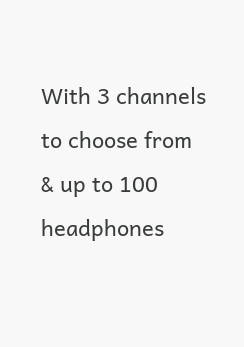With 3 channels to choose from & up to 100 headphones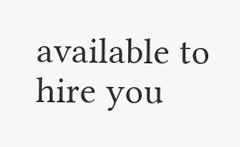available to hire you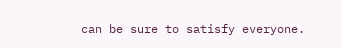can be sure to satisfy everyone.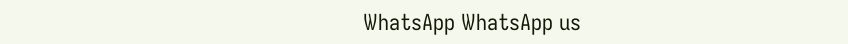WhatsApp WhatsApp us